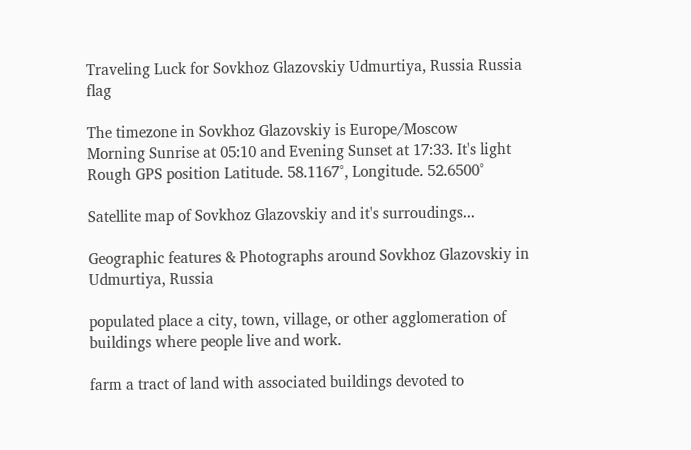Traveling Luck for Sovkhoz Glazovskiy Udmurtiya, Russia Russia flag

The timezone in Sovkhoz Glazovskiy is Europe/Moscow
Morning Sunrise at 05:10 and Evening Sunset at 17:33. It's light
Rough GPS position Latitude. 58.1167°, Longitude. 52.6500°

Satellite map of Sovkhoz Glazovskiy and it's surroudings...

Geographic features & Photographs around Sovkhoz Glazovskiy in Udmurtiya, Russia

populated place a city, town, village, or other agglomeration of buildings where people live and work.

farm a tract of land with associated buildings devoted to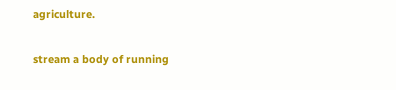agriculture.

stream a body of running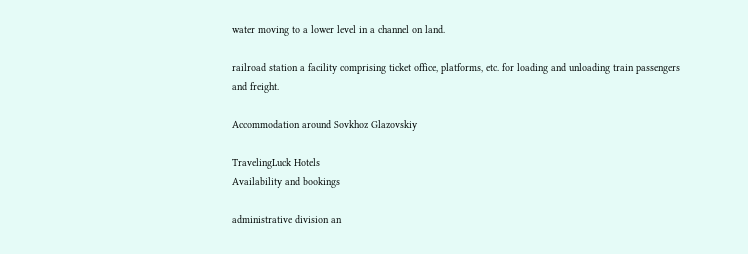water moving to a lower level in a channel on land.

railroad station a facility comprising ticket office, platforms, etc. for loading and unloading train passengers and freight.

Accommodation around Sovkhoz Glazovskiy

TravelingLuck Hotels
Availability and bookings

administrative division an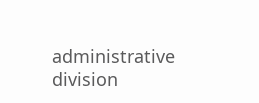administrative division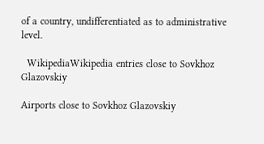of a country, undifferentiated as to administrative level.

  WikipediaWikipedia entries close to Sovkhoz Glazovskiy

Airports close to Sovkhoz Glazovskiy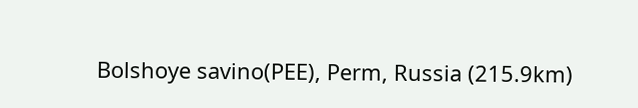Bolshoye savino(PEE), Perm, Russia (215.9km)